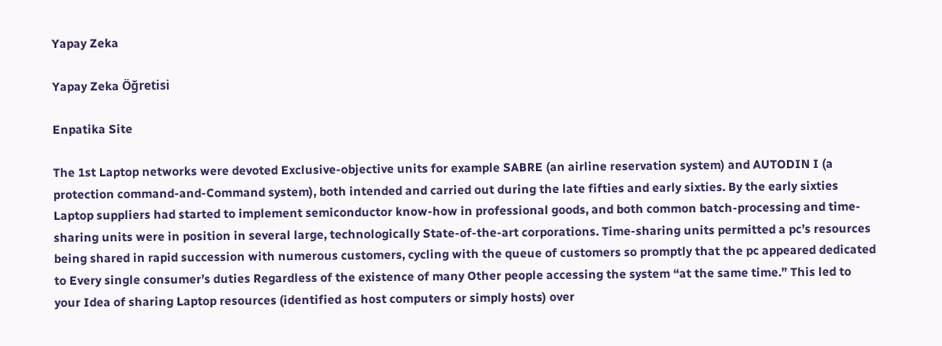Yapay Zeka

Yapay Zeka Öğretisi

Enpatika Site

The 1st Laptop networks were devoted Exclusive-objective units for example SABRE (an airline reservation system) and AUTODIN I (a protection command-and-Command system), both intended and carried out during the late fifties and early sixties. By the early sixties Laptop suppliers had started to implement semiconductor know-how in professional goods, and both common batch-processing and time-sharing units were in position in several large, technologically State-of-the-art corporations. Time-sharing units permitted a pc’s resources being shared in rapid succession with numerous customers, cycling with the queue of customers so promptly that the pc appeared dedicated to Every single consumer’s duties Regardless of the existence of many Other people accessing the system “at the same time.” This led to your Idea of sharing Laptop resources (identified as host computers or simply hosts) over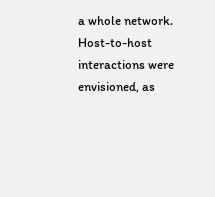a whole network. Host-to-host interactions were envisioned, as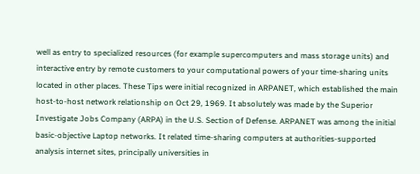well as entry to specialized resources (for example supercomputers and mass storage units) and interactive entry by remote customers to your computational powers of your time-sharing units located in other places. These Tips were initial recognized in ARPANET, which established the main host-to-host network relationship on Oct 29, 1969. It absolutely was made by the Superior Investigate Jobs Company (ARPA) in the U.S. Section of Defense. ARPANET was among the initial basic-objective Laptop networks. It related time-sharing computers at authorities-supported analysis internet sites, principally universities in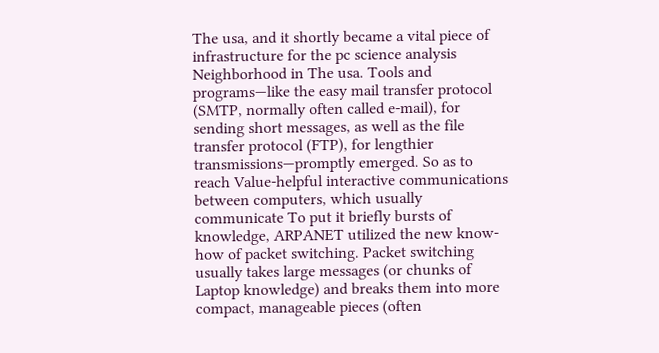The usa, and it shortly became a vital piece of infrastructure for the pc science analysis Neighborhood in The usa. Tools and programs—like the easy mail transfer protocol (SMTP, normally often called e-mail), for sending short messages, as well as the file transfer protocol (FTP), for lengthier transmissions—promptly emerged. So as to reach Value-helpful interactive communications between computers, which usually communicate To put it briefly bursts of knowledge, ARPANET utilized the new know-how of packet switching. Packet switching usually takes large messages (or chunks of Laptop knowledge) and breaks them into more compact, manageable pieces (often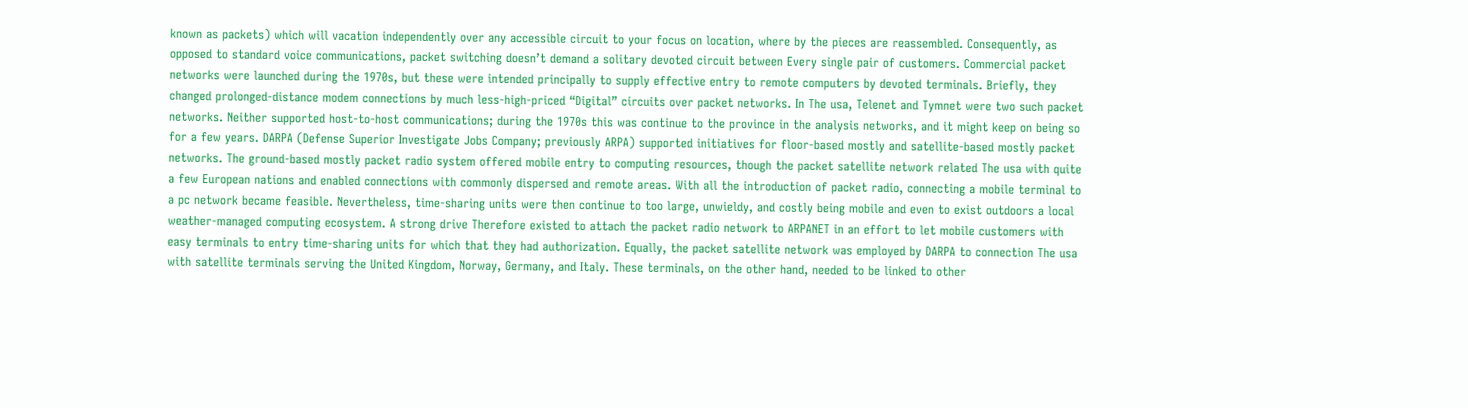known as packets) which will vacation independently over any accessible circuit to your focus on location, where by the pieces are reassembled. Consequently, as opposed to standard voice communications, packet switching doesn’t demand a solitary devoted circuit between Every single pair of customers. Commercial packet networks were launched during the 1970s, but these were intended principally to supply effective entry to remote computers by devoted terminals. Briefly, they changed prolonged-distance modem connections by much less-high-priced “Digital” circuits over packet networks. In The usa, Telenet and Tymnet were two such packet networks. Neither supported host-to-host communications; during the 1970s this was continue to the province in the analysis networks, and it might keep on being so for a few years. DARPA (Defense Superior Investigate Jobs Company; previously ARPA) supported initiatives for floor-based mostly and satellite-based mostly packet networks. The ground-based mostly packet radio system offered mobile entry to computing resources, though the packet satellite network related The usa with quite a few European nations and enabled connections with commonly dispersed and remote areas. With all the introduction of packet radio, connecting a mobile terminal to a pc network became feasible. Nevertheless, time-sharing units were then continue to too large, unwieldy, and costly being mobile and even to exist outdoors a local weather-managed computing ecosystem. A strong drive Therefore existed to attach the packet radio network to ARPANET in an effort to let mobile customers with easy terminals to entry time-sharing units for which that they had authorization. Equally, the packet satellite network was employed by DARPA to connection The usa with satellite terminals serving the United Kingdom, Norway, Germany, and Italy. These terminals, on the other hand, needed to be linked to other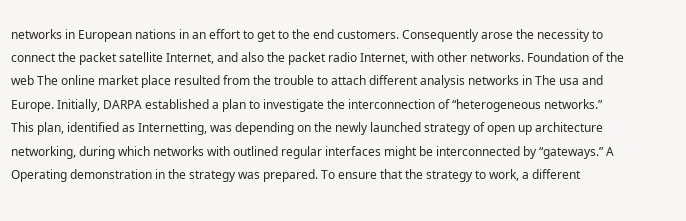networks in European nations in an effort to get to the end customers. Consequently arose the necessity to connect the packet satellite Internet, and also the packet radio Internet, with other networks. Foundation of the web The online market place resulted from the trouble to attach different analysis networks in The usa and Europe. Initially, DARPA established a plan to investigate the interconnection of “heterogeneous networks.” This plan, identified as Internetting, was depending on the newly launched strategy of open up architecture networking, during which networks with outlined regular interfaces might be interconnected by “gateways.” A Operating demonstration in the strategy was prepared. To ensure that the strategy to work, a different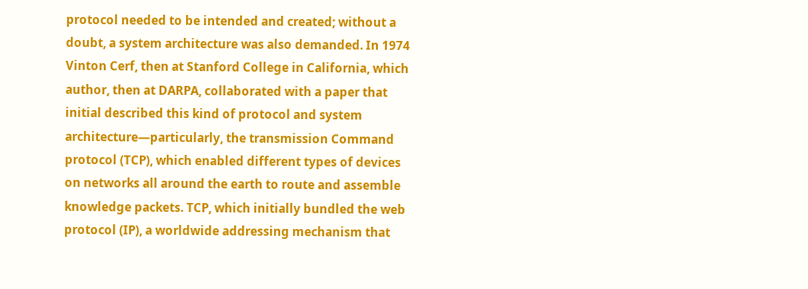protocol needed to be intended and created; without a doubt, a system architecture was also demanded. In 1974 Vinton Cerf, then at Stanford College in California, which author, then at DARPA, collaborated with a paper that initial described this kind of protocol and system architecture—particularly, the transmission Command protocol (TCP), which enabled different types of devices on networks all around the earth to route and assemble knowledge packets. TCP, which initially bundled the web protocol (IP), a worldwide addressing mechanism that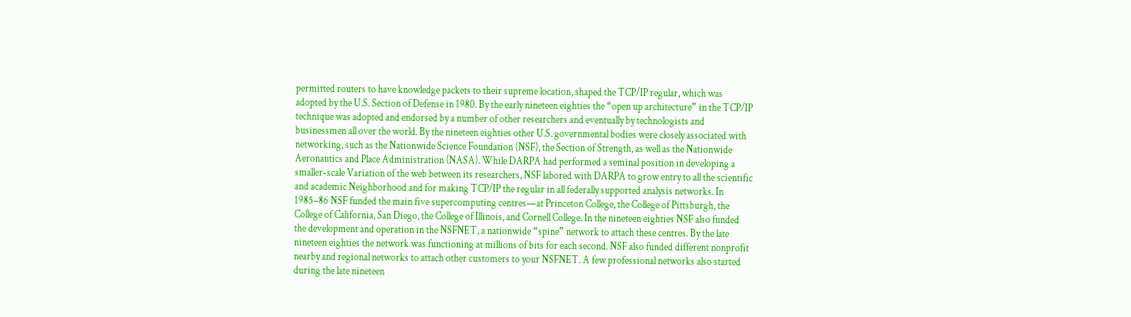permitted routers to have knowledge packets to their supreme location, shaped the TCP/IP regular, which was adopted by the U.S. Section of Defense in 1980. By the early nineteen eighties the “open up architecture” in the TCP/IP technique was adopted and endorsed by a number of other researchers and eventually by technologists and businessmen all over the world. By the nineteen eighties other U.S. governmental bodies were closely associated with networking, such as the Nationwide Science Foundation (NSF), the Section of Strength, as well as the Nationwide Aeronautics and Place Administration (NASA). While DARPA had performed a seminal position in developing a smaller-scale Variation of the web between its researchers, NSF labored with DARPA to grow entry to all the scientific and academic Neighborhood and for making TCP/IP the regular in all federally supported analysis networks. In 1985–86 NSF funded the main five supercomputing centres—at Princeton College, the College of Pittsburgh, the College of California, San Diego, the College of Illinois, and Cornell College. In the nineteen eighties NSF also funded the development and operation in the NSFNET, a nationwide “spine” network to attach these centres. By the late nineteen eighties the network was functioning at millions of bits for each second. NSF also funded different nonprofit nearby and regional networks to attach other customers to your NSFNET. A few professional networks also started during the late nineteen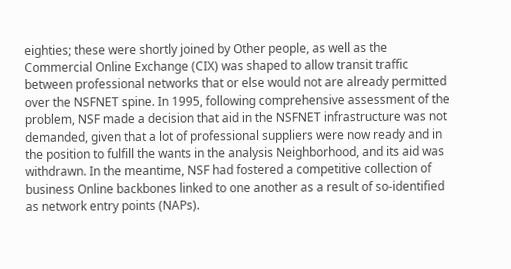eighties; these were shortly joined by Other people, as well as the Commercial Online Exchange (CIX) was shaped to allow transit traffic between professional networks that or else would not are already permitted over the NSFNET spine. In 1995, following comprehensive assessment of the problem, NSF made a decision that aid in the NSFNET infrastructure was not demanded, given that a lot of professional suppliers were now ready and in the position to fulfill the wants in the analysis Neighborhood, and its aid was withdrawn. In the meantime, NSF had fostered a competitive collection of business Online backbones linked to one another as a result of so-identified as network entry points (NAPs).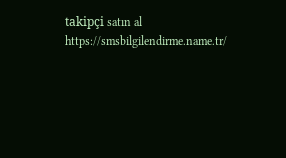takipçi satın al https://smsbilgilendirme.name.tr/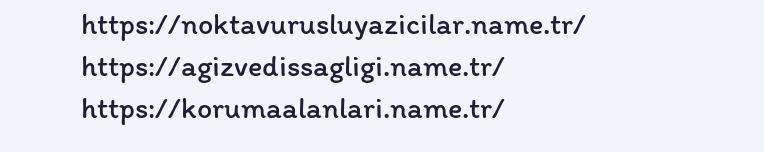https://noktavurusluyazicilar.name.tr/ https://agizvedissagligi.name.tr/ https://korumaalanlari.name.tr/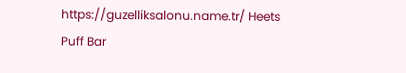https://guzelliksalonu.name.tr/ Heets
Puff Bar